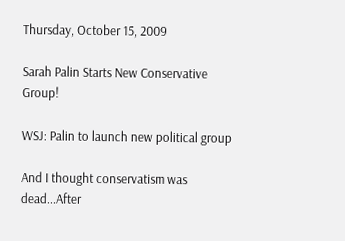Thursday, October 15, 2009

Sarah Palin Starts New Conservative Group!

WSJ: Palin to launch new political group

And I thought conservatism was dead...After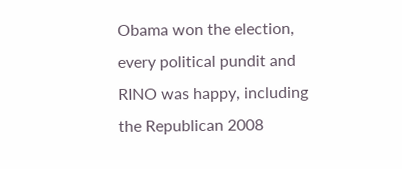Obama won the election, every political pundit and RINO was happy, including the Republican 2008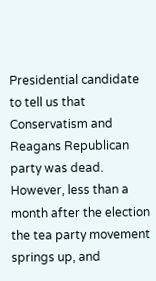Presidential candidate to tell us that Conservatism and Reagans Republican party was dead. However, less than a month after the election the tea party movement springs up, and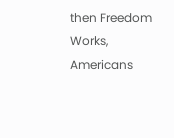then Freedom Works, Americans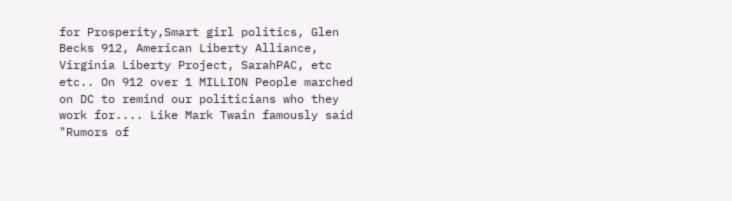for Prosperity,Smart girl politics, Glen Becks 912, American Liberty Alliance, Virginia Liberty Project, SarahPAC, etc etc.. On 912 over 1 MILLION People marched on DC to remind our politicians who they work for.... Like Mark Twain famously said "Rumors of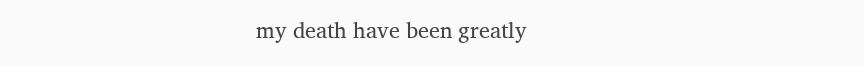my death have been greatly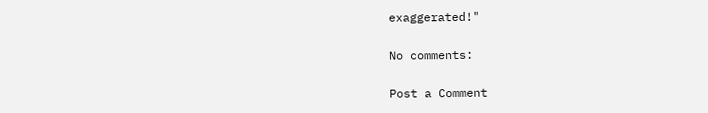exaggerated!"

No comments:

Post a Comment